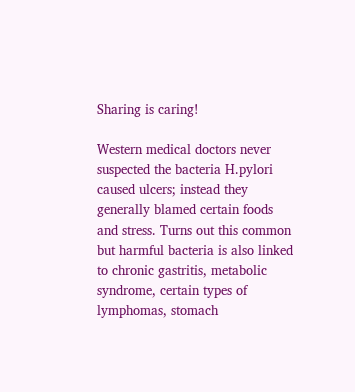Sharing is caring!

Western medical doctors never suspected the bacteria H.pylori caused ulcers; instead they generally blamed certain foods and stress. Turns out this common but harmful bacteria is also linked to chronic gastritis, metabolic syndrome, certain types of lymphomas, stomach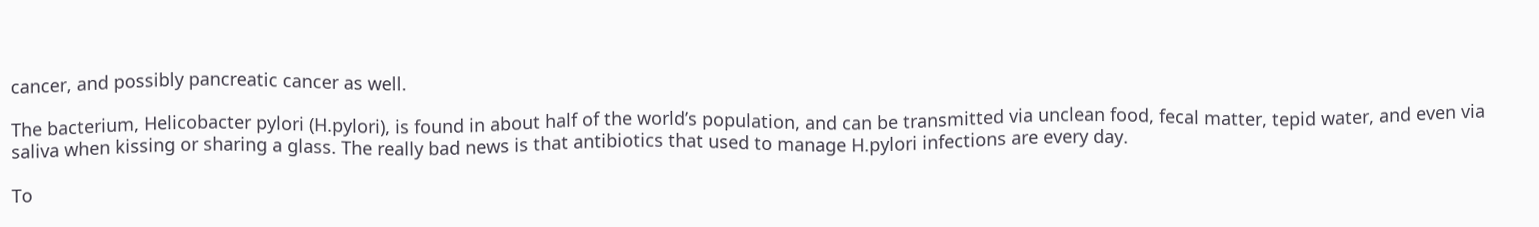cancer, and possibly pancreatic cancer as well.

The bacterium, Helicobacter pylori (H.pylori), is found in about half of the world’s population, and can be transmitted via unclean food, fecal matter, tepid water, and even via saliva when kissing or sharing a glass. The really bad news is that antibiotics that used to manage H.pylori infections are every day.

To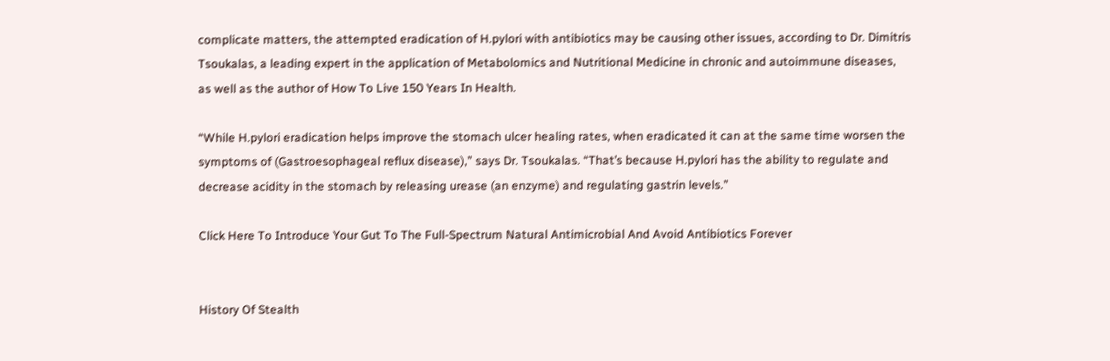complicate matters, the attempted eradication of H.pylori with antibiotics may be causing other issues, according to Dr. Dimitris Tsoukalas, a leading expert in the application of Metabolomics and Nutritional Medicine in chronic and autoimmune diseases, as well as the author of How To Live 150 Years In Health.

“While H.pylori eradication helps improve the stomach ulcer healing rates, when eradicated it can at the same time worsen the symptoms of (Gastroesophageal reflux disease),” says Dr. Tsoukalas. “That’s because H.pylori has the ability to regulate and decrease acidity in the stomach by releasing urease (an enzyme) and regulating gastrin levels.”

Click Here To Introduce Your Gut To The Full-Spectrum Natural Antimicrobial And Avoid Antibiotics Forever


History Of Stealth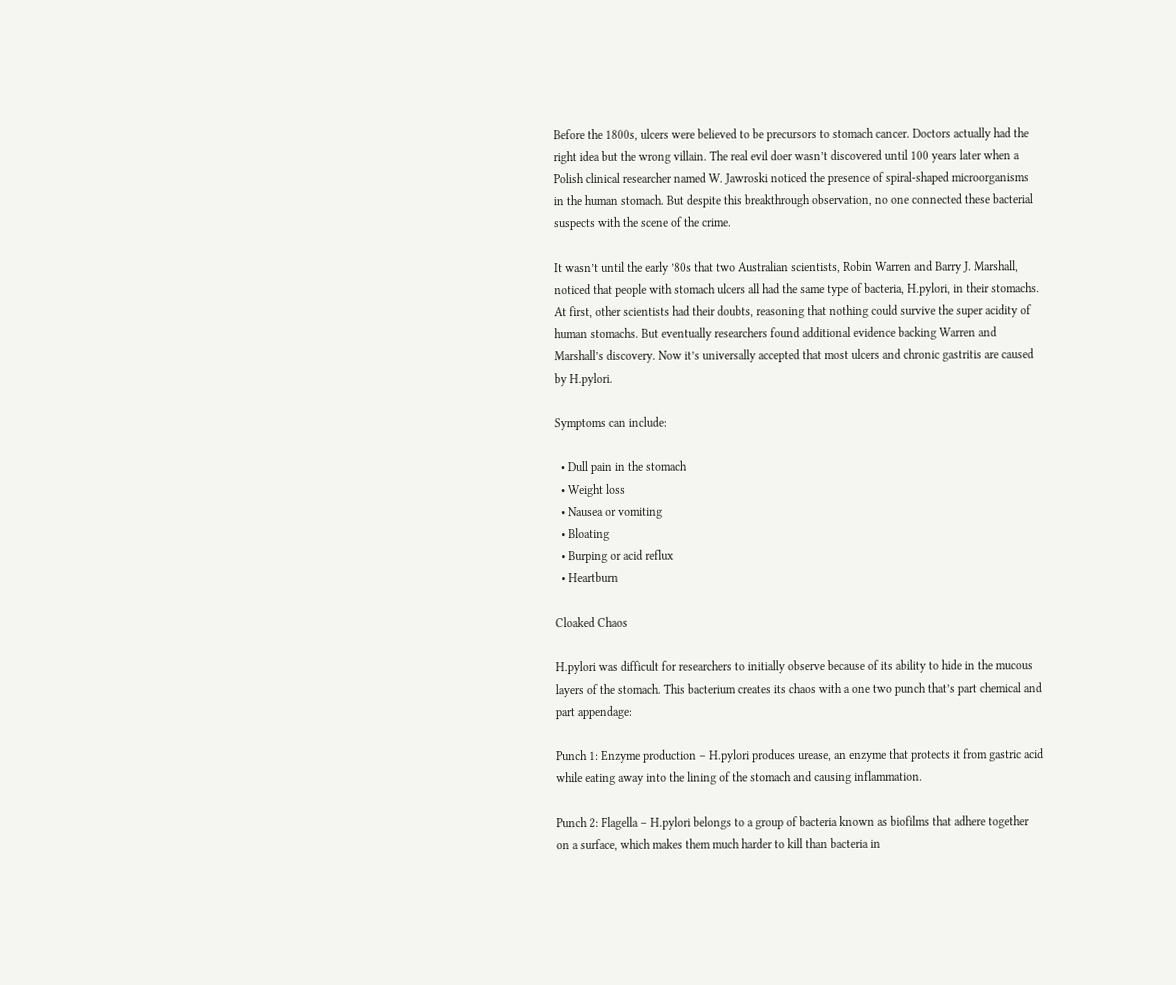Before the 1800s, ulcers were believed to be precursors to stomach cancer. Doctors actually had the right idea but the wrong villain. The real evil doer wasn’t discovered until 100 years later when a Polish clinical researcher named W. Jawroski noticed the presence of spiral-shaped microorganisms in the human stomach. But despite this breakthrough observation, no one connected these bacterial suspects with the scene of the crime.

It wasn’t until the early ’80s that two Australian scientists, Robin Warren and Barry J. Marshall, noticed that people with stomach ulcers all had the same type of bacteria, H.pylori, in their stomachs. At first, other scientists had their doubts, reasoning that nothing could survive the super acidity of human stomachs. But eventually researchers found additional evidence backing Warren and Marshall’s discovery. Now it’s universally accepted that most ulcers and chronic gastritis are caused by H.pylori.

Symptoms can include:

  • Dull pain in the stomach
  • Weight loss
  • Nausea or vomiting
  • Bloating
  • Burping or acid reflux
  • Heartburn

Cloaked Chaos

H.pylori was difficult for researchers to initially observe because of its ability to hide in the mucous layers of the stomach. This bacterium creates its chaos with a one two punch that’s part chemical and part appendage:

Punch 1: Enzyme production – H.pylori produces urease, an enzyme that protects it from gastric acid while eating away into the lining of the stomach and causing inflammation.

Punch 2: Flagella – H.pylori belongs to a group of bacteria known as biofilms that adhere together on a surface, which makes them much harder to kill than bacteria in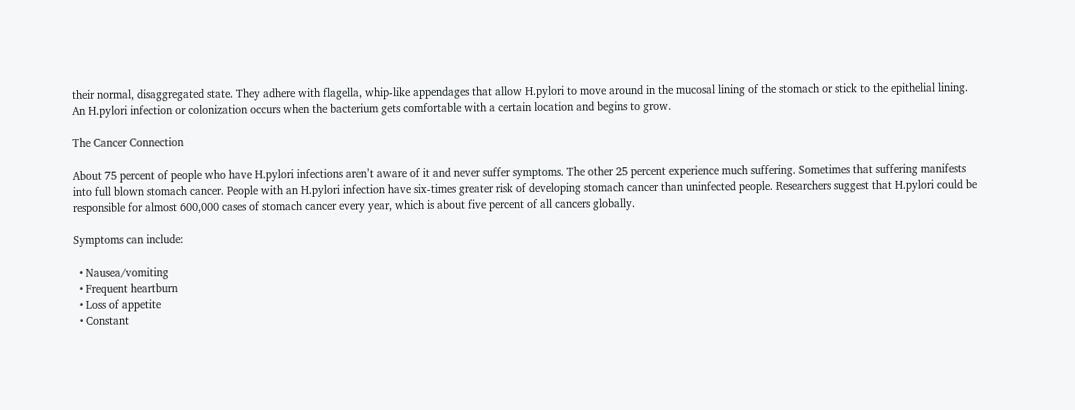their normal, disaggregated state. They adhere with flagella, whip-like appendages that allow H.pylori to move around in the mucosal lining of the stomach or stick to the epithelial lining. An H.pylori infection or colonization occurs when the bacterium gets comfortable with a certain location and begins to grow.

The Cancer Connection

About 75 percent of people who have H.pylori infections aren’t aware of it and never suffer symptoms. The other 25 percent experience much suffering. Sometimes that suffering manifests into full blown stomach cancer. People with an H.pylori infection have six-times greater risk of developing stomach cancer than uninfected people. Researchers suggest that H.pylori could be responsible for almost 600,000 cases of stomach cancer every year, which is about five percent of all cancers globally.

Symptoms can include:

  • Nausea/vomiting
  • Frequent heartburn
  • Loss of appetite
  • Constant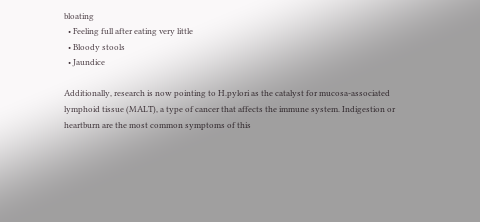bloating
  • Feeling full after eating very little
  • Bloody stools
  • Jaundice

Additionally, research is now pointing to H.pylori as the catalyst for mucosa-associated lymphoid tissue (MALT), a type of cancer that affects the immune system. Indigestion or heartburn are the most common symptoms of this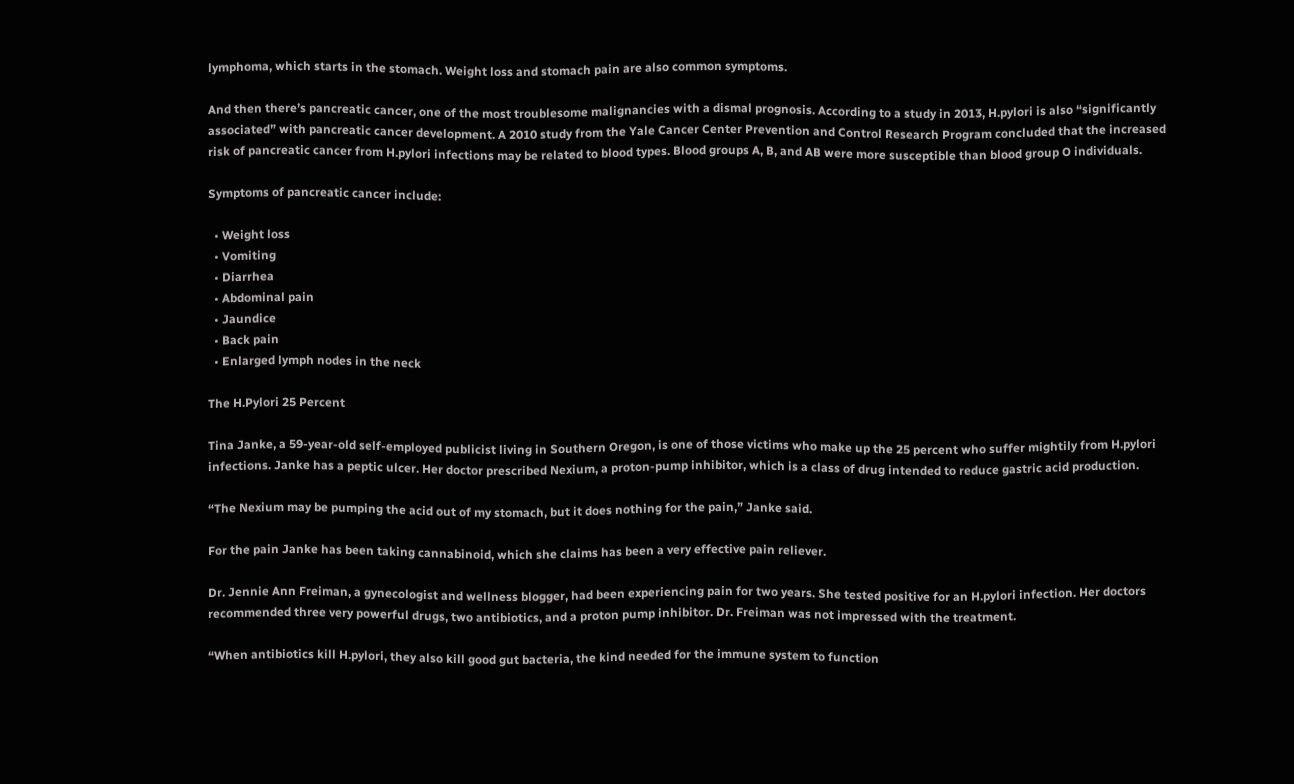lymphoma, which starts in the stomach. Weight loss and stomach pain are also common symptoms.

And then there’s pancreatic cancer, one of the most troublesome malignancies with a dismal prognosis. According to a study in 2013, H.pylori is also “significantly associated” with pancreatic cancer development. A 2010 study from the Yale Cancer Center Prevention and Control Research Program concluded that the increased risk of pancreatic cancer from H.pylori infections may be related to blood types. Blood groups A, B, and AB were more susceptible than blood group O individuals.

Symptoms of pancreatic cancer include:

  • Weight loss
  • Vomiting
  • Diarrhea
  • Abdominal pain
  • Jaundice
  • Back pain
  • Enlarged lymph nodes in the neck

The H.Pylori 25 Percent

Tina Janke, a 59-year-old self-employed publicist living in Southern Oregon, is one of those victims who make up the 25 percent who suffer mightily from H.pylori infections. Janke has a peptic ulcer. Her doctor prescribed Nexium, a proton-pump inhibitor, which is a class of drug intended to reduce gastric acid production.

“The Nexium may be pumping the acid out of my stomach, but it does nothing for the pain,” Janke said.

For the pain Janke has been taking cannabinoid, which she claims has been a very effective pain reliever.

Dr. Jennie Ann Freiman, a gynecologist and wellness blogger, had been experiencing pain for two years. She tested positive for an H.pylori infection. Her doctors recommended three very powerful drugs, two antibiotics, and a proton pump inhibitor. Dr. Freiman was not impressed with the treatment.

“When antibiotics kill H.pylori, they also kill good gut bacteria, the kind needed for the immune system to function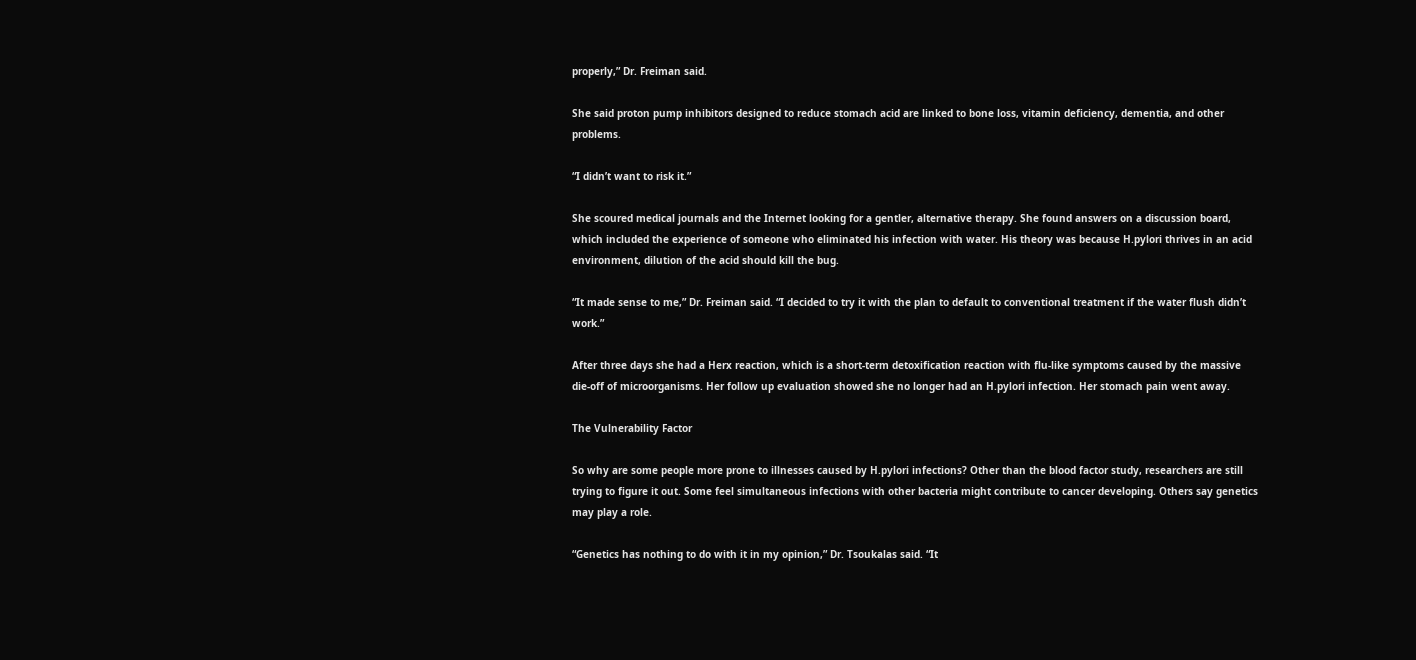properly,” Dr. Freiman said.

She said proton pump inhibitors designed to reduce stomach acid are linked to bone loss, vitamin deficiency, dementia, and other problems.

“I didn’t want to risk it.”

She scoured medical journals and the Internet looking for a gentler, alternative therapy. She found answers on a discussion board, which included the experience of someone who eliminated his infection with water. His theory was because H.pylori thrives in an acid environment, dilution of the acid should kill the bug.

“It made sense to me,” Dr. Freiman said. “I decided to try it with the plan to default to conventional treatment if the water flush didn’t work.”

After three days she had a Herx reaction, which is a short-term detoxification reaction with flu-like symptoms caused by the massive die-off of microorganisms. Her follow up evaluation showed she no longer had an H.pylori infection. Her stomach pain went away.

The Vulnerability Factor

So why are some people more prone to illnesses caused by H.pylori infections? Other than the blood factor study, researchers are still trying to figure it out. Some feel simultaneous infections with other bacteria might contribute to cancer developing. Others say genetics may play a role.

“Genetics has nothing to do with it in my opinion,” Dr. Tsoukalas said. “It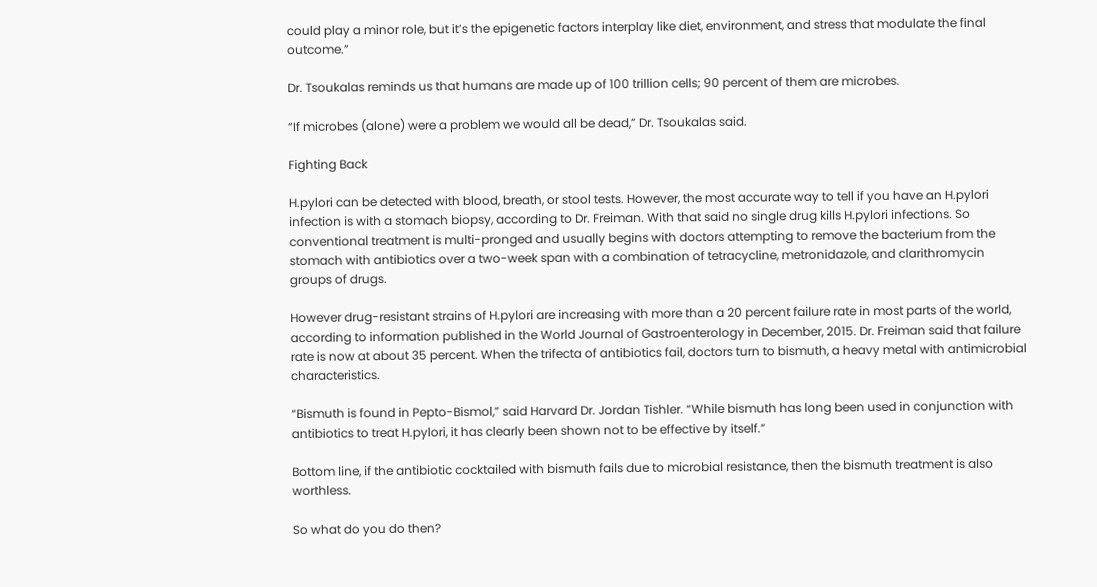could play a minor role, but it’s the epigenetic factors interplay like diet, environment, and stress that modulate the final outcome.”

Dr. Tsoukalas reminds us that humans are made up of 100 trillion cells; 90 percent of them are microbes.

“If microbes (alone) were a problem we would all be dead,” Dr. Tsoukalas said.

Fighting Back

H.pylori can be detected with blood, breath, or stool tests. However, the most accurate way to tell if you have an H.pylori infection is with a stomach biopsy, according to Dr. Freiman. With that said no single drug kills H.pylori infections. So conventional treatment is multi-pronged and usually begins with doctors attempting to remove the bacterium from the stomach with antibiotics over a two-week span with a combination of tetracycline, metronidazole, and clarithromycin groups of drugs.

However drug-resistant strains of H.pylori are increasing with more than a 20 percent failure rate in most parts of the world, according to information published in the World Journal of Gastroenterology in December, 2015. Dr. Freiman said that failure rate is now at about 35 percent. When the trifecta of antibiotics fail, doctors turn to bismuth, a heavy metal with antimicrobial characteristics.

“Bismuth is found in Pepto-Bismol,” said Harvard Dr. Jordan Tishler. “While bismuth has long been used in conjunction with antibiotics to treat H.pylori, it has clearly been shown not to be effective by itself.”

Bottom line, if the antibiotic cocktailed with bismuth fails due to microbial resistance, then the bismuth treatment is also worthless.

So what do you do then?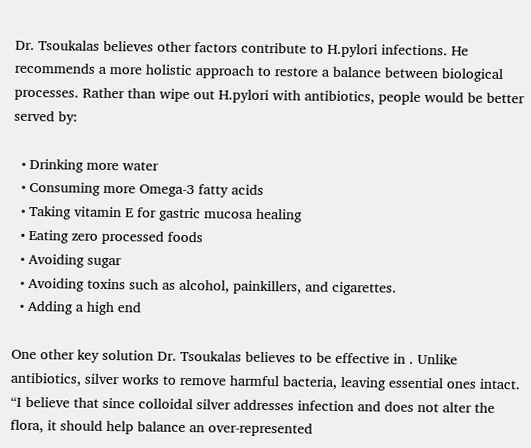Dr. Tsoukalas believes other factors contribute to H.pylori infections. He recommends a more holistic approach to restore a balance between biological processes. Rather than wipe out H.pylori with antibiotics, people would be better served by:

  • Drinking more water
  • Consuming more Omega-3 fatty acids
  • Taking vitamin E for gastric mucosa healing
  • Eating zero processed foods
  • Avoiding sugar
  • Avoiding toxins such as alcohol, painkillers, and cigarettes.
  • Adding a high end

One other key solution Dr. Tsoukalas believes to be effective in . Unlike antibiotics, silver works to remove harmful bacteria, leaving essential ones intact. “I believe that since colloidal silver addresses infection and does not alter the flora, it should help balance an over-represented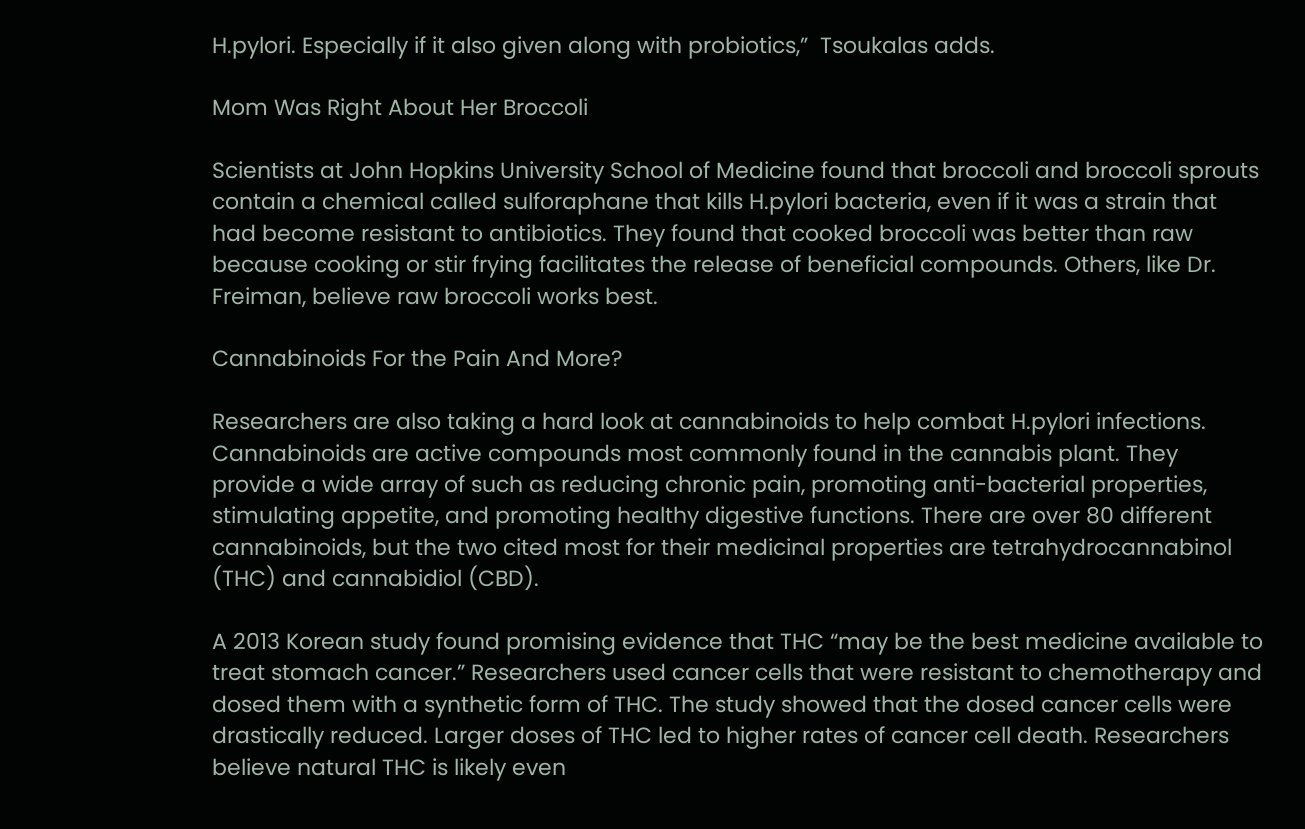H.pylori. Especially if it also given along with probiotics,”  Tsoukalas adds.

Mom Was Right About Her Broccoli

Scientists at John Hopkins University School of Medicine found that broccoli and broccoli sprouts contain a chemical called sulforaphane that kills H.pylori bacteria, even if it was a strain that had become resistant to antibiotics. They found that cooked broccoli was better than raw because cooking or stir frying facilitates the release of beneficial compounds. Others, like Dr. Freiman, believe raw broccoli works best.

Cannabinoids For the Pain And More?

Researchers are also taking a hard look at cannabinoids to help combat H.pylori infections. Cannabinoids are active compounds most commonly found in the cannabis plant. They provide a wide array of such as reducing chronic pain, promoting anti-bacterial properties, stimulating appetite, and promoting healthy digestive functions. There are over 80 different cannabinoids, but the two cited most for their medicinal properties are tetrahydrocannabinol (THC) and cannabidiol (CBD).

A 2013 Korean study found promising evidence that THC “may be the best medicine available to treat stomach cancer.” Researchers used cancer cells that were resistant to chemotherapy and dosed them with a synthetic form of THC. The study showed that the dosed cancer cells were drastically reduced. Larger doses of THC led to higher rates of cancer cell death. Researchers believe natural THC is likely even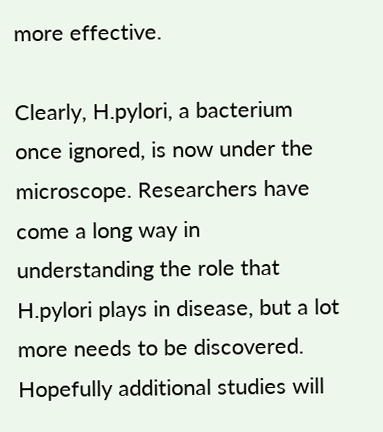more effective.

Clearly, H.pylori, a bacterium once ignored, is now under the microscope. Researchers have come a long way in understanding the role that H.pylori plays in disease, but a lot more needs to be discovered. Hopefully additional studies will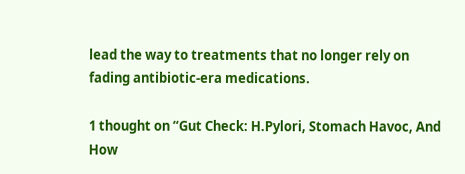lead the way to treatments that no longer rely on fading antibiotic-era medications.

1 thought on “Gut Check: H.Pylori, Stomach Havoc, And How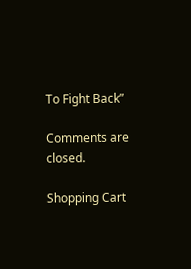To Fight Back”

Comments are closed.

Shopping Cart